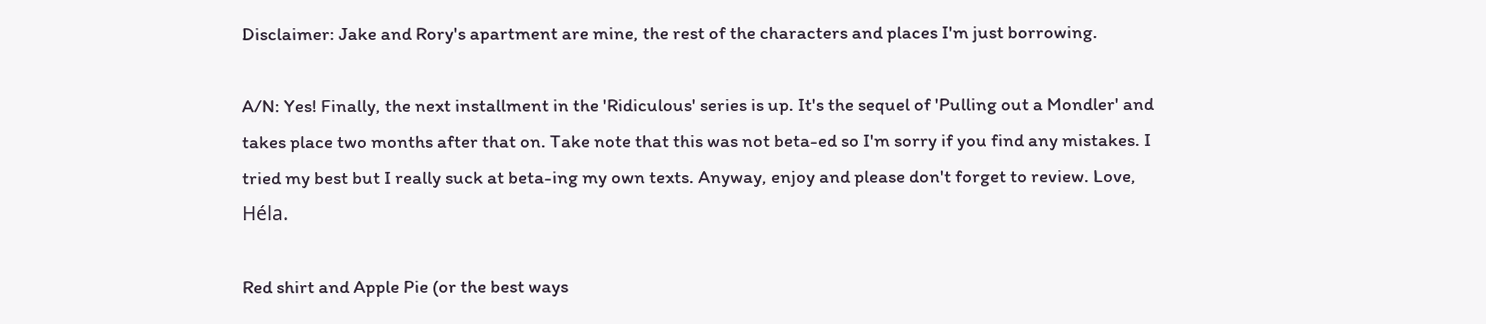Disclaimer: Jake and Rory's apartment are mine, the rest of the characters and places I'm just borrowing.

A/N: Yes! Finally, the next installment in the 'Ridiculous' series is up. It's the sequel of 'Pulling out a Mondler' and takes place two months after that on. Take note that this was not beta-ed so I'm sorry if you find any mistakes. I tried my best but I really suck at beta-ing my own texts. Anyway, enjoy and please don't forget to review. Love, Héla.

Red shirt and Apple Pie (or the best ways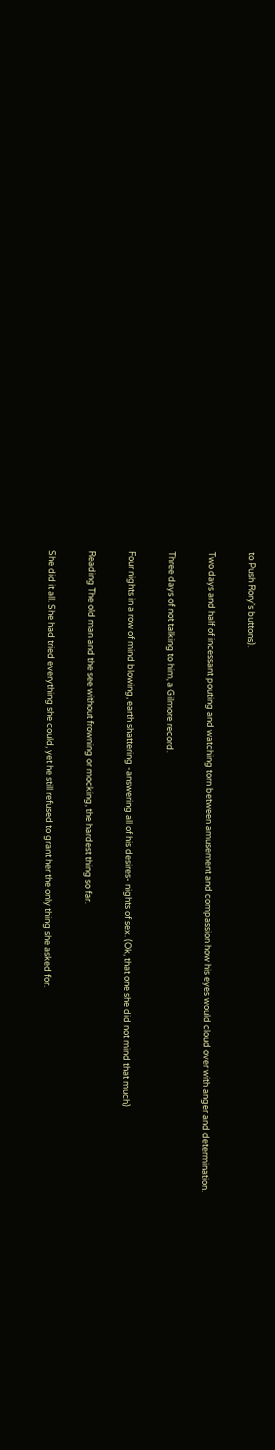to Push Rory's buttons).

Two days and half of incessant pouting and watching torn between amusement and compassion how his eyes would cloud over with anger and determination.

Three days of not talking to him, a Gilmore record.

Four nights in a row of mind blowing, earth shattering -answering all of his desires- nights of sex. (Ok, that one she did not mind that much)

Reading The old man and the see without frowning or mocking, the hardest thing so far.

She did it all. She had tried everything she could, yet he still refused to grant her the only thing she asked for.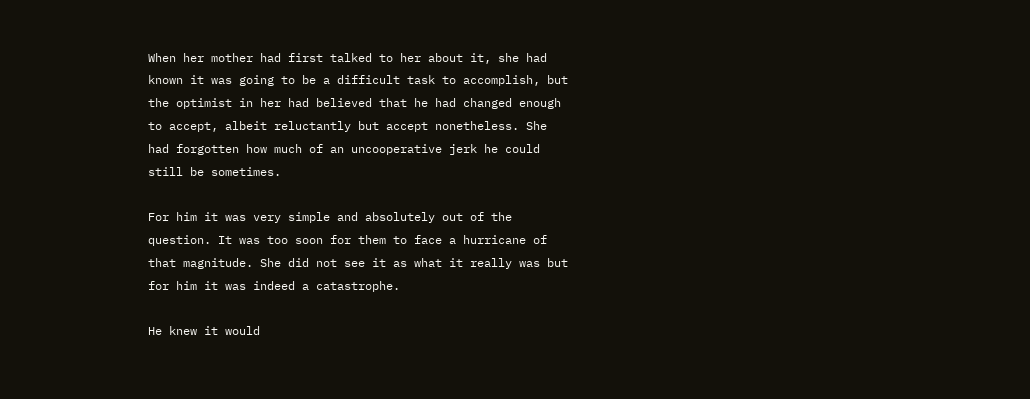When her mother had first talked to her about it, she had known it was going to be a difficult task to accomplish, but the optimist in her had believed that he had changed enough to accept, albeit reluctantly but accept nonetheless. She had forgotten how much of an uncooperative jerk he could still be sometimes.

For him it was very simple and absolutely out of the question. It was too soon for them to face a hurricane of that magnitude. She did not see it as what it really was but for him it was indeed a catastrophe.

He knew it would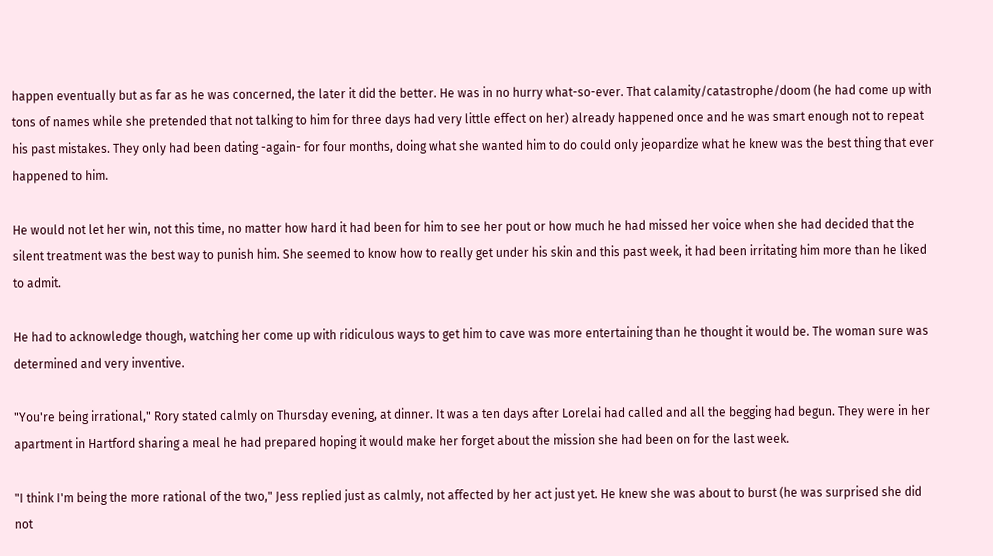happen eventually but as far as he was concerned, the later it did the better. He was in no hurry what-so-ever. That calamity/catastrophe/doom (he had come up with tons of names while she pretended that not talking to him for three days had very little effect on her) already happened once and he was smart enough not to repeat his past mistakes. They only had been dating -again- for four months, doing what she wanted him to do could only jeopardize what he knew was the best thing that ever happened to him.

He would not let her win, not this time, no matter how hard it had been for him to see her pout or how much he had missed her voice when she had decided that the silent treatment was the best way to punish him. She seemed to know how to really get under his skin and this past week, it had been irritating him more than he liked to admit.

He had to acknowledge though, watching her come up with ridiculous ways to get him to cave was more entertaining than he thought it would be. The woman sure was determined and very inventive.

"You're being irrational," Rory stated calmly on Thursday evening, at dinner. It was a ten days after Lorelai had called and all the begging had begun. They were in her apartment in Hartford sharing a meal he had prepared hoping it would make her forget about the mission she had been on for the last week.

"I think I'm being the more rational of the two," Jess replied just as calmly, not affected by her act just yet. He knew she was about to burst (he was surprised she did not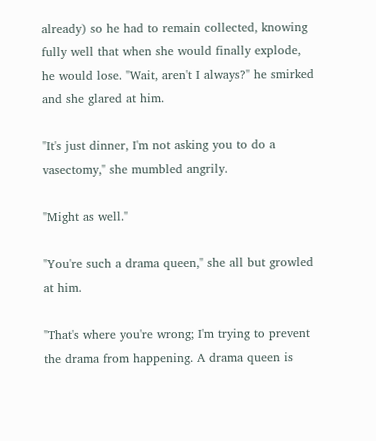already) so he had to remain collected, knowing fully well that when she would finally explode, he would lose. "Wait, aren't I always?" he smirked and she glared at him.

"It's just dinner, I'm not asking you to do a vasectomy," she mumbled angrily.

"Might as well."

"You're such a drama queen," she all but growled at him.

"That's where you're wrong; I'm trying to prevent the drama from happening. A drama queen is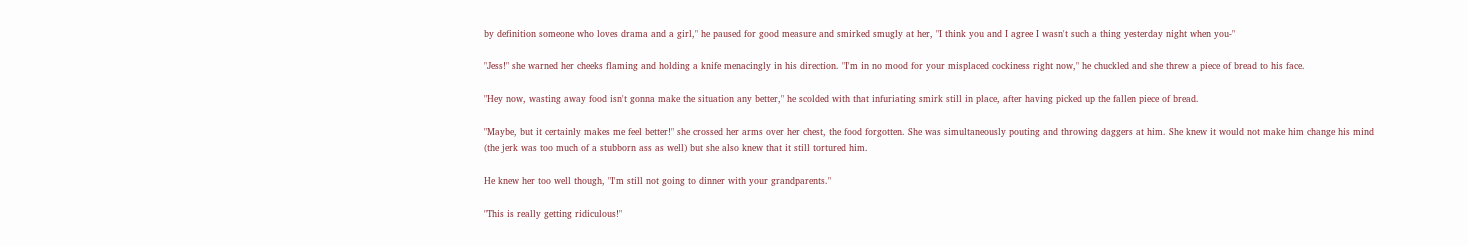by definition someone who loves drama and a girl," he paused for good measure and smirked smugly at her, "I think you and I agree I wasn't such a thing yesterday night when you-"

"Jess!" she warned her cheeks flaming and holding a knife menacingly in his direction. "I'm in no mood for your misplaced cockiness right now," he chuckled and she threw a piece of bread to his face.

"Hey now, wasting away food isn't gonna make the situation any better," he scolded with that infuriating smirk still in place, after having picked up the fallen piece of bread.

"Maybe, but it certainly makes me feel better!" she crossed her arms over her chest, the food forgotten. She was simultaneously pouting and throwing daggers at him. She knew it would not make him change his mind (the jerk was too much of a stubborn ass as well) but she also knew that it still tortured him.

He knew her too well though, "I'm still not going to dinner with your grandparents."

"This is really getting ridiculous!"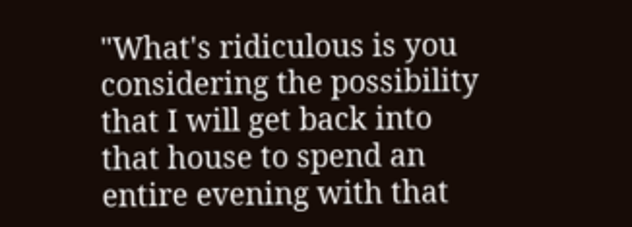"What's ridiculous is you considering the possibility that I will get back into that house to spend an entire evening with that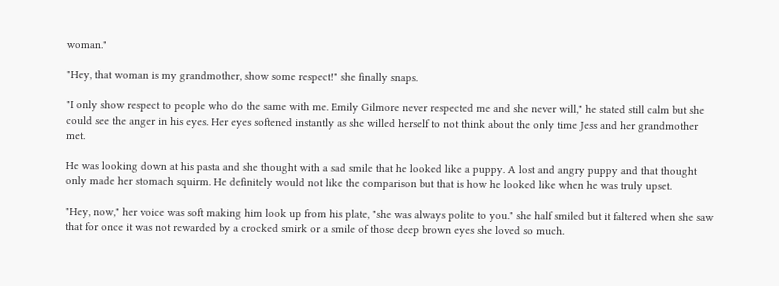woman."

"Hey, that woman is my grandmother, show some respect!" she finally snaps.

"I only show respect to people who do the same with me. Emily Gilmore never respected me and she never will," he stated still calm but she could see the anger in his eyes. Her eyes softened instantly as she willed herself to not think about the only time Jess and her grandmother met.

He was looking down at his pasta and she thought with a sad smile that he looked like a puppy. A lost and angry puppy and that thought only made her stomach squirm. He definitely would not like the comparison but that is how he looked like when he was truly upset.

"Hey, now," her voice was soft making him look up from his plate, "she was always polite to you." she half smiled but it faltered when she saw that for once it was not rewarded by a crocked smirk or a smile of those deep brown eyes she loved so much.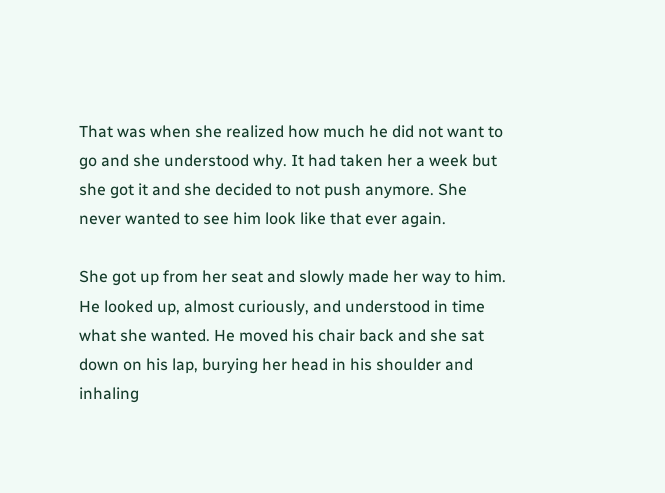That was when she realized how much he did not want to go and she understood why. It had taken her a week but she got it and she decided to not push anymore. She never wanted to see him look like that ever again.

She got up from her seat and slowly made her way to him. He looked up, almost curiously, and understood in time what she wanted. He moved his chair back and she sat down on his lap, burying her head in his shoulder and inhaling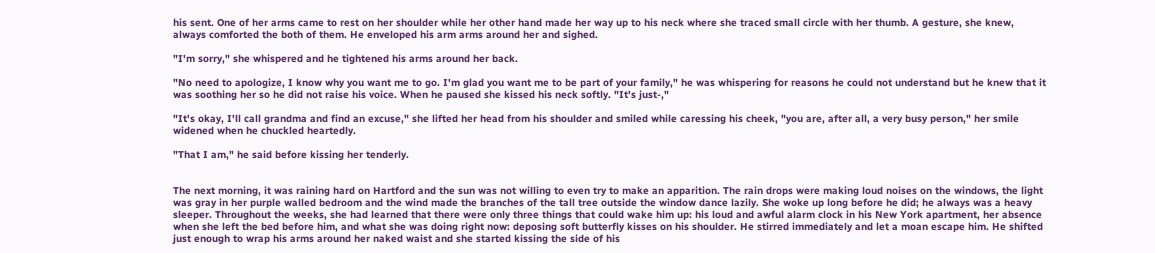his sent. One of her arms came to rest on her shoulder while her other hand made her way up to his neck where she traced small circle with her thumb. A gesture, she knew, always comforted the both of them. He enveloped his arm arms around her and sighed.

"I'm sorry," she whispered and he tightened his arms around her back.

"No need to apologize, I know why you want me to go. I'm glad you want me to be part of your family," he was whispering for reasons he could not understand but he knew that it was soothing her so he did not raise his voice. When he paused she kissed his neck softly. "It's just-,"

"It's okay, I'll call grandma and find an excuse," she lifted her head from his shoulder and smiled while caressing his cheek, "you are, after all, a very busy person," her smile widened when he chuckled heartedly.

"That I am," he said before kissing her tenderly.


The next morning, it was raining hard on Hartford and the sun was not willing to even try to make an apparition. The rain drops were making loud noises on the windows, the light was gray in her purple walled bedroom and the wind made the branches of the tall tree outside the window dance lazily. She woke up long before he did; he always was a heavy sleeper. Throughout the weeks, she had learned that there were only three things that could wake him up: his loud and awful alarm clock in his New York apartment, her absence when she left the bed before him, and what she was doing right now: deposing soft butterfly kisses on his shoulder. He stirred immediately and let a moan escape him. He shifted just enough to wrap his arms around her naked waist and she started kissing the side of his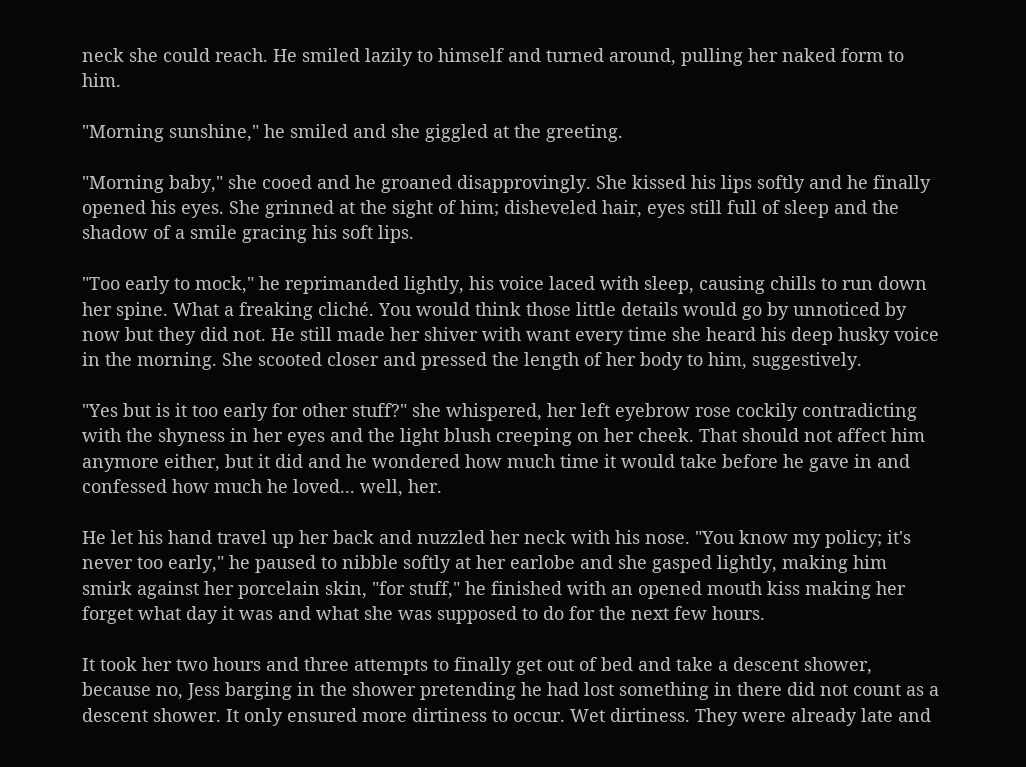neck she could reach. He smiled lazily to himself and turned around, pulling her naked form to him.

"Morning sunshine," he smiled and she giggled at the greeting.

"Morning baby," she cooed and he groaned disapprovingly. She kissed his lips softly and he finally opened his eyes. She grinned at the sight of him; disheveled hair, eyes still full of sleep and the shadow of a smile gracing his soft lips.

"Too early to mock," he reprimanded lightly, his voice laced with sleep, causing chills to run down her spine. What a freaking cliché. You would think those little details would go by unnoticed by now but they did not. He still made her shiver with want every time she heard his deep husky voice in the morning. She scooted closer and pressed the length of her body to him, suggestively.

"Yes but is it too early for other stuff?" she whispered, her left eyebrow rose cockily contradicting with the shyness in her eyes and the light blush creeping on her cheek. That should not affect him anymore either, but it did and he wondered how much time it would take before he gave in and confessed how much he loved... well, her.

He let his hand travel up her back and nuzzled her neck with his nose. "You know my policy; it's never too early," he paused to nibble softly at her earlobe and she gasped lightly, making him smirk against her porcelain skin, "for stuff," he finished with an opened mouth kiss making her forget what day it was and what she was supposed to do for the next few hours.

It took her two hours and three attempts to finally get out of bed and take a descent shower, because no, Jess barging in the shower pretending he had lost something in there did not count as a descent shower. It only ensured more dirtiness to occur. Wet dirtiness. They were already late and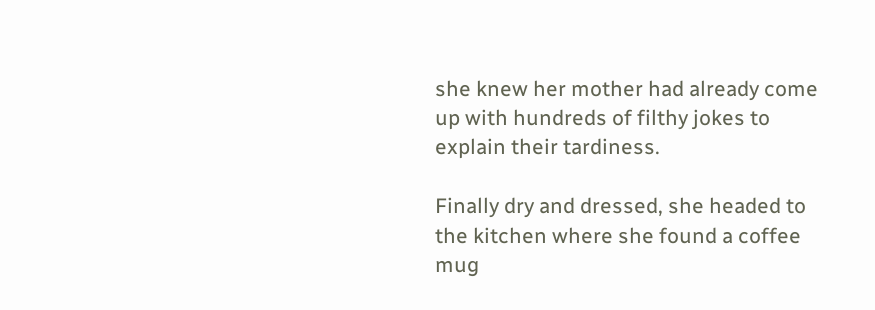she knew her mother had already come up with hundreds of filthy jokes to explain their tardiness.

Finally dry and dressed, she headed to the kitchen where she found a coffee mug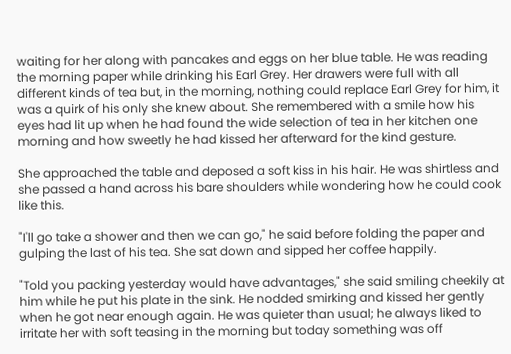waiting for her along with pancakes and eggs on her blue table. He was reading the morning paper while drinking his Earl Grey. Her drawers were full with all different kinds of tea but, in the morning, nothing could replace Earl Grey for him, it was a quirk of his only she knew about. She remembered with a smile how his eyes had lit up when he had found the wide selection of tea in her kitchen one morning and how sweetly he had kissed her afterward for the kind gesture.

She approached the table and deposed a soft kiss in his hair. He was shirtless and she passed a hand across his bare shoulders while wondering how he could cook like this.

"I'll go take a shower and then we can go," he said before folding the paper and gulping the last of his tea. She sat down and sipped her coffee happily.

"Told you packing yesterday would have advantages," she said smiling cheekily at him while he put his plate in the sink. He nodded smirking and kissed her gently when he got near enough again. He was quieter than usual; he always liked to irritate her with soft teasing in the morning but today something was off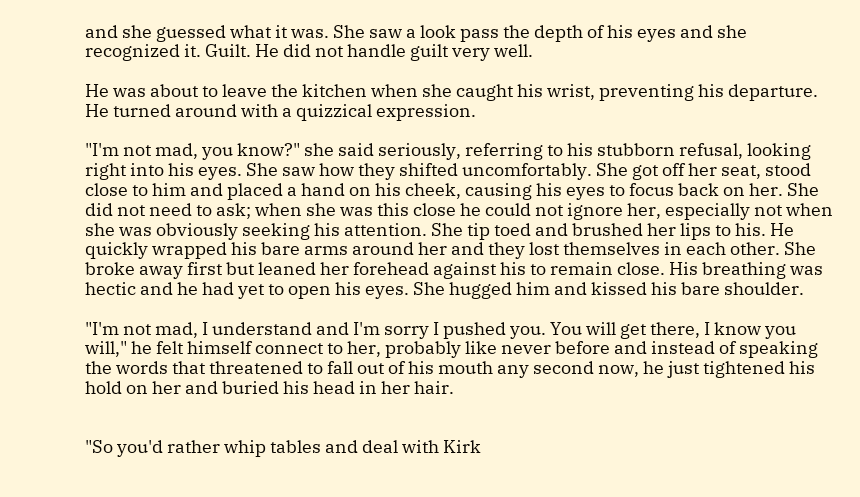and she guessed what it was. She saw a look pass the depth of his eyes and she recognized it. Guilt. He did not handle guilt very well.

He was about to leave the kitchen when she caught his wrist, preventing his departure. He turned around with a quizzical expression.

"I'm not mad, you know?" she said seriously, referring to his stubborn refusal, looking right into his eyes. She saw how they shifted uncomfortably. She got off her seat, stood close to him and placed a hand on his cheek, causing his eyes to focus back on her. She did not need to ask; when she was this close he could not ignore her, especially not when she was obviously seeking his attention. She tip toed and brushed her lips to his. He quickly wrapped his bare arms around her and they lost themselves in each other. She broke away first but leaned her forehead against his to remain close. His breathing was hectic and he had yet to open his eyes. She hugged him and kissed his bare shoulder.

"I'm not mad, I understand and I'm sorry I pushed you. You will get there, I know you will," he felt himself connect to her, probably like never before and instead of speaking the words that threatened to fall out of his mouth any second now, he just tightened his hold on her and buried his head in her hair.


"So you'd rather whip tables and deal with Kirk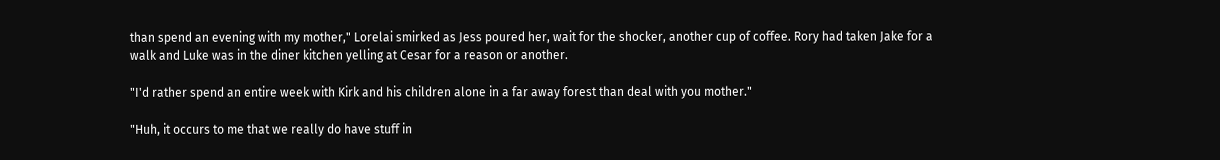than spend an evening with my mother," Lorelai smirked as Jess poured her, wait for the shocker, another cup of coffee. Rory had taken Jake for a walk and Luke was in the diner kitchen yelling at Cesar for a reason or another.

"I'd rather spend an entire week with Kirk and his children alone in a far away forest than deal with you mother."

"Huh, it occurs to me that we really do have stuff in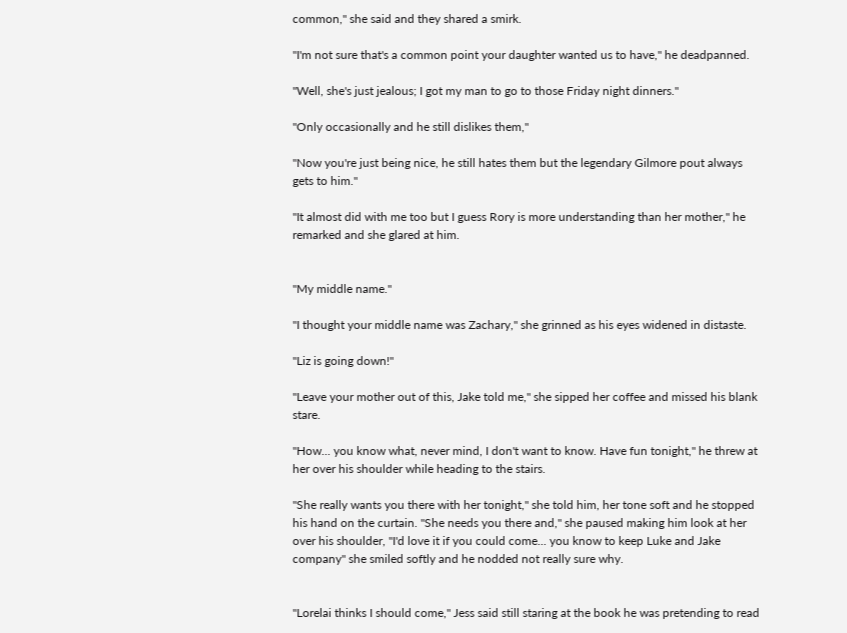common," she said and they shared a smirk.

"I'm not sure that's a common point your daughter wanted us to have," he deadpanned.

"Well, she's just jealous; I got my man to go to those Friday night dinners."

"Only occasionally and he still dislikes them,"

"Now you're just being nice, he still hates them but the legendary Gilmore pout always gets to him."

"It almost did with me too but I guess Rory is more understanding than her mother," he remarked and she glared at him.


"My middle name."

"I thought your middle name was Zachary," she grinned as his eyes widened in distaste.

"Liz is going down!"

"Leave your mother out of this, Jake told me," she sipped her coffee and missed his blank stare.

"How... you know what, never mind, I don't want to know. Have fun tonight," he threw at her over his shoulder while heading to the stairs.

"She really wants you there with her tonight," she told him, her tone soft and he stopped his hand on the curtain. "She needs you there and," she paused making him look at her over his shoulder, "I'd love it if you could come... you know to keep Luke and Jake company" she smiled softly and he nodded not really sure why.


"Lorelai thinks I should come," Jess said still staring at the book he was pretending to read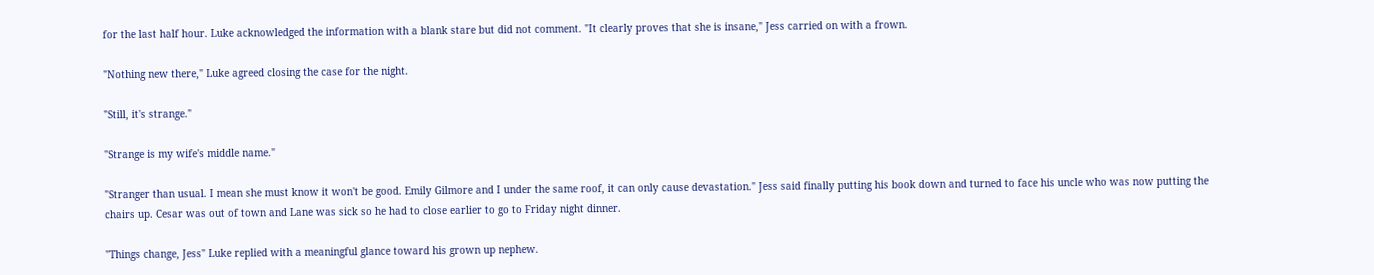for the last half hour. Luke acknowledged the information with a blank stare but did not comment. "It clearly proves that she is insane," Jess carried on with a frown.

"Nothing new there," Luke agreed closing the case for the night.

"Still, it's strange."

"Strange is my wife's middle name."

"Stranger than usual. I mean she must know it won't be good. Emily Gilmore and I under the same roof, it can only cause devastation." Jess said finally putting his book down and turned to face his uncle who was now putting the chairs up. Cesar was out of town and Lane was sick so he had to close earlier to go to Friday night dinner.

"Things change, Jess" Luke replied with a meaningful glance toward his grown up nephew.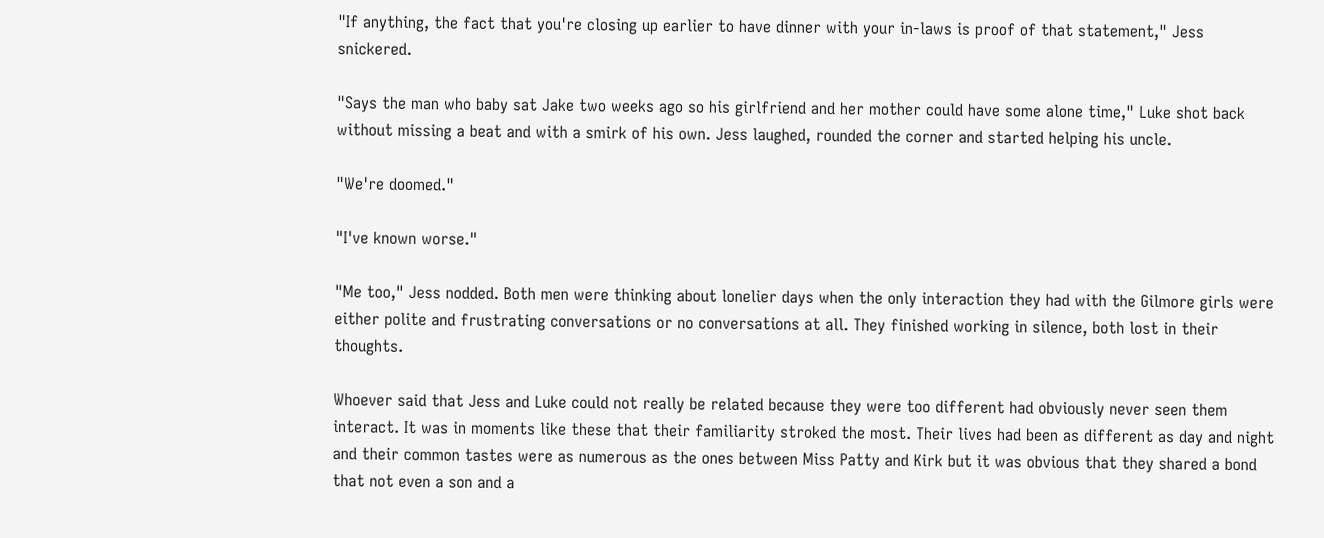"If anything, the fact that you're closing up earlier to have dinner with your in-laws is proof of that statement," Jess snickered.

"Says the man who baby sat Jake two weeks ago so his girlfriend and her mother could have some alone time," Luke shot back without missing a beat and with a smirk of his own. Jess laughed, rounded the corner and started helping his uncle.

"We're doomed."

"I've known worse."

"Me too," Jess nodded. Both men were thinking about lonelier days when the only interaction they had with the Gilmore girls were either polite and frustrating conversations or no conversations at all. They finished working in silence, both lost in their thoughts.

Whoever said that Jess and Luke could not really be related because they were too different had obviously never seen them interact. It was in moments like these that their familiarity stroked the most. Their lives had been as different as day and night and their common tastes were as numerous as the ones between Miss Patty and Kirk but it was obvious that they shared a bond that not even a son and a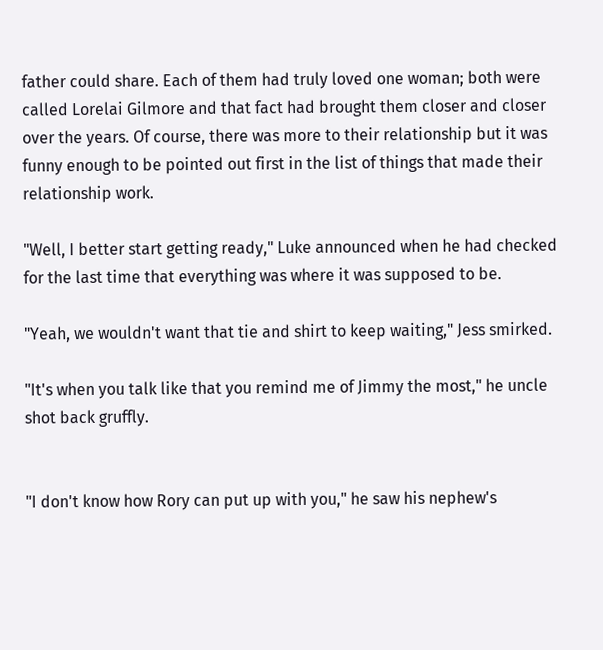father could share. Each of them had truly loved one woman; both were called Lorelai Gilmore and that fact had brought them closer and closer over the years. Of course, there was more to their relationship but it was funny enough to be pointed out first in the list of things that made their relationship work.

"Well, I better start getting ready," Luke announced when he had checked for the last time that everything was where it was supposed to be.

"Yeah, we wouldn't want that tie and shirt to keep waiting," Jess smirked.

"It's when you talk like that you remind me of Jimmy the most," he uncle shot back gruffly.


"I don't know how Rory can put up with you," he saw his nephew's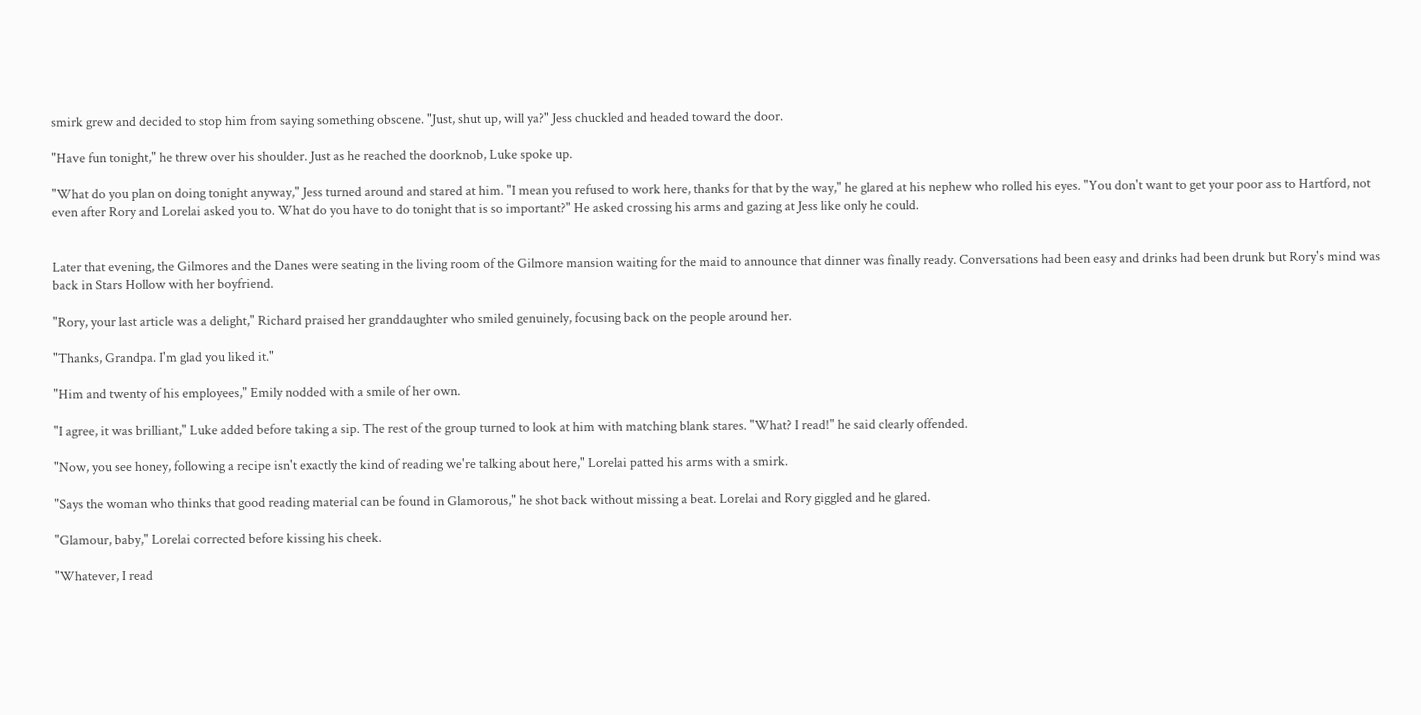smirk grew and decided to stop him from saying something obscene. "Just, shut up, will ya?" Jess chuckled and headed toward the door.

"Have fun tonight," he threw over his shoulder. Just as he reached the doorknob, Luke spoke up.

"What do you plan on doing tonight anyway," Jess turned around and stared at him. "I mean you refused to work here, thanks for that by the way," he glared at his nephew who rolled his eyes. "You don't want to get your poor ass to Hartford, not even after Rory and Lorelai asked you to. What do you have to do tonight that is so important?" He asked crossing his arms and gazing at Jess like only he could.


Later that evening, the Gilmores and the Danes were seating in the living room of the Gilmore mansion waiting for the maid to announce that dinner was finally ready. Conversations had been easy and drinks had been drunk but Rory's mind was back in Stars Hollow with her boyfriend.

"Rory, your last article was a delight," Richard praised her granddaughter who smiled genuinely, focusing back on the people around her.

"Thanks, Grandpa. I'm glad you liked it."

"Him and twenty of his employees," Emily nodded with a smile of her own.

"I agree, it was brilliant," Luke added before taking a sip. The rest of the group turned to look at him with matching blank stares. "What? I read!" he said clearly offended.

"Now, you see honey, following a recipe isn't exactly the kind of reading we're talking about here," Lorelai patted his arms with a smirk.

"Says the woman who thinks that good reading material can be found in Glamorous," he shot back without missing a beat. Lorelai and Rory giggled and he glared.

"Glamour, baby," Lorelai corrected before kissing his cheek.

"Whatever, I read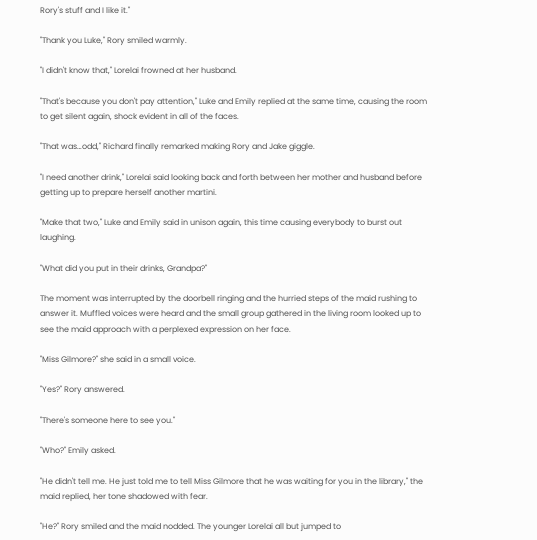Rory's stuff and I like it."

"Thank you Luke," Rory smiled warmly.

"I didn't know that," Lorelai frowned at her husband.

"That's because you don't pay attention," Luke and Emily replied at the same time, causing the room to get silent again, shock evident in all of the faces.

"That was…odd," Richard finally remarked making Rory and Jake giggle.

"I need another drink," Lorelai said looking back and forth between her mother and husband before getting up to prepare herself another martini.

"Make that two," Luke and Emily said in unison again, this time causing everybody to burst out laughing.

"What did you put in their drinks, Grandpa?"

The moment was interrupted by the doorbell ringing and the hurried steps of the maid rushing to answer it. Muffled voices were heard and the small group gathered in the living room looked up to see the maid approach with a perplexed expression on her face.

"Miss Gilmore?" she said in a small voice.

"Yes?" Rory answered.

"There's someone here to see you."

"Who?" Emily asked.

"He didn't tell me. He just told me to tell Miss Gilmore that he was waiting for you in the library," the maid replied, her tone shadowed with fear.

"He?" Rory smiled and the maid nodded. The younger Lorelai all but jumped to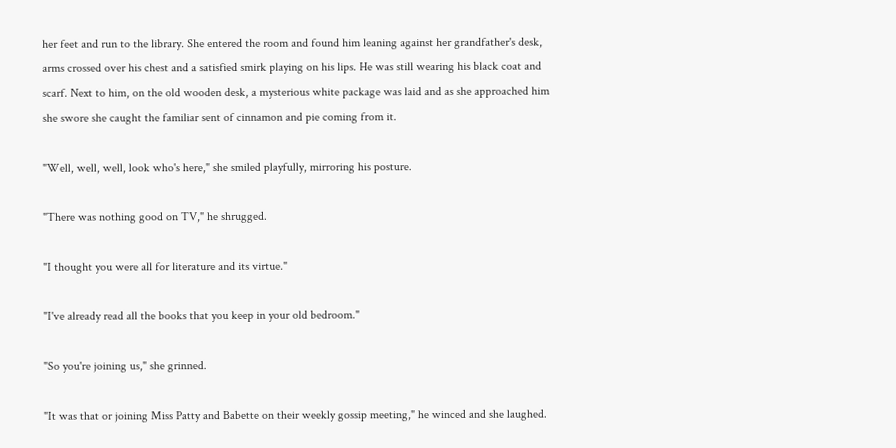her feet and run to the library. She entered the room and found him leaning against her grandfather's desk, arms crossed over his chest and a satisfied smirk playing on his lips. He was still wearing his black coat and scarf. Next to him, on the old wooden desk, a mysterious white package was laid and as she approached him she swore she caught the familiar sent of cinnamon and pie coming from it.

"Well, well, well, look who's here," she smiled playfully, mirroring his posture.

"There was nothing good on TV," he shrugged.

"I thought you were all for literature and its virtue."

"I've already read all the books that you keep in your old bedroom."

"So you're joining us," she grinned.

"It was that or joining Miss Patty and Babette on their weekly gossip meeting," he winced and she laughed.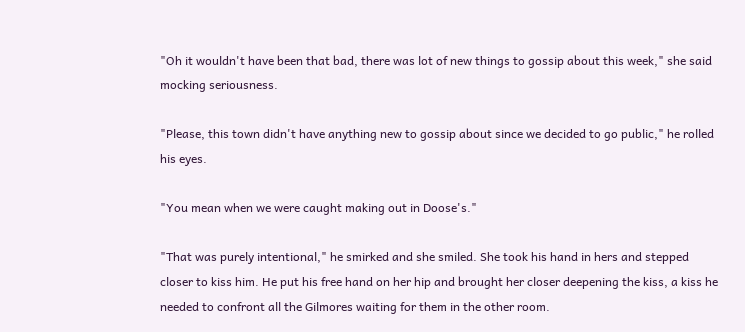"Oh it wouldn't have been that bad, there was lot of new things to gossip about this week," she said mocking seriousness.

"Please, this town didn't have anything new to gossip about since we decided to go public," he rolled his eyes.

"You mean when we were caught making out in Doose's."

"That was purely intentional," he smirked and she smiled. She took his hand in hers and stepped closer to kiss him. He put his free hand on her hip and brought her closer deepening the kiss, a kiss he needed to confront all the Gilmores waiting for them in the other room.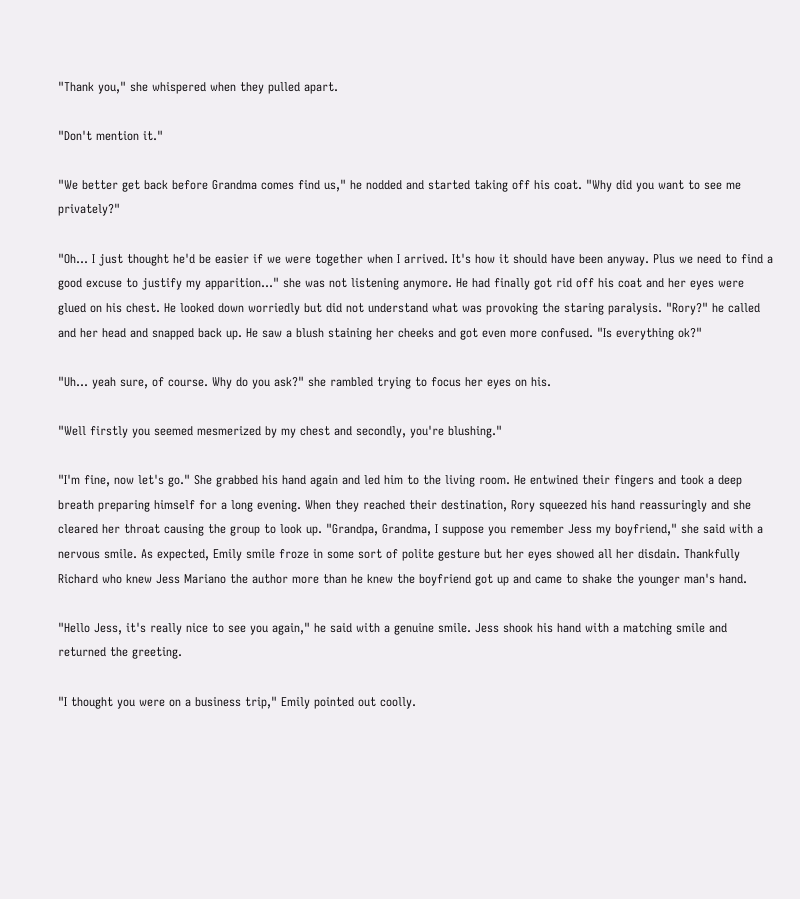"Thank you," she whispered when they pulled apart.

"Don't mention it."

"We better get back before Grandma comes find us," he nodded and started taking off his coat. "Why did you want to see me privately?"

"Oh… I just thought he'd be easier if we were together when I arrived. It's how it should have been anyway. Plus we need to find a good excuse to justify my apparition…" she was not listening anymore. He had finally got rid off his coat and her eyes were glued on his chest. He looked down worriedly but did not understand what was provoking the staring paralysis. "Rory?" he called and her head and snapped back up. He saw a blush staining her cheeks and got even more confused. "Is everything ok?"

"Uh… yeah sure, of course. Why do you ask?" she rambled trying to focus her eyes on his.

"Well firstly you seemed mesmerized by my chest and secondly, you're blushing."

"I'm fine, now let's go." She grabbed his hand again and led him to the living room. He entwined their fingers and took a deep breath preparing himself for a long evening. When they reached their destination, Rory squeezed his hand reassuringly and she cleared her throat causing the group to look up. "Grandpa, Grandma, I suppose you remember Jess my boyfriend," she said with a nervous smile. As expected, Emily smile froze in some sort of polite gesture but her eyes showed all her disdain. Thankfully Richard who knew Jess Mariano the author more than he knew the boyfriend got up and came to shake the younger man's hand.

"Hello Jess, it's really nice to see you again," he said with a genuine smile. Jess shook his hand with a matching smile and returned the greeting.

"I thought you were on a business trip," Emily pointed out coolly.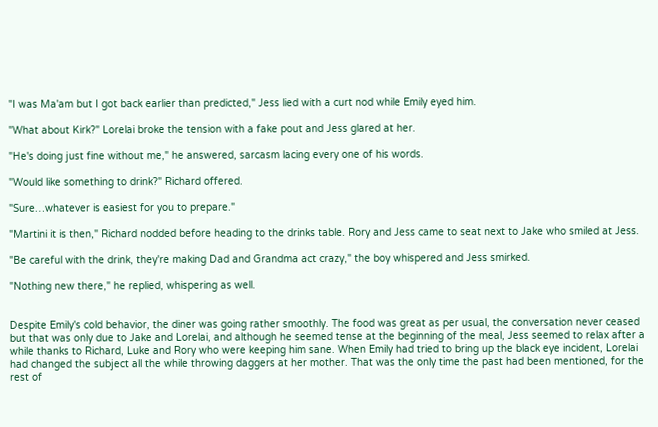"I was Ma'am but I got back earlier than predicted," Jess lied with a curt nod while Emily eyed him.

"What about Kirk?" Lorelai broke the tension with a fake pout and Jess glared at her.

"He's doing just fine without me," he answered, sarcasm lacing every one of his words.

"Would like something to drink?" Richard offered.

"Sure…whatever is easiest for you to prepare."

"Martini it is then," Richard nodded before heading to the drinks table. Rory and Jess came to seat next to Jake who smiled at Jess.

"Be careful with the drink, they're making Dad and Grandma act crazy," the boy whispered and Jess smirked.

"Nothing new there," he replied, whispering as well.


Despite Emily's cold behavior, the diner was going rather smoothly. The food was great as per usual, the conversation never ceased but that was only due to Jake and Lorelai, and although he seemed tense at the beginning of the meal, Jess seemed to relax after a while thanks to Richard, Luke and Rory who were keeping him sane. When Emily had tried to bring up the black eye incident, Lorelai had changed the subject all the while throwing daggers at her mother. That was the only time the past had been mentioned, for the rest of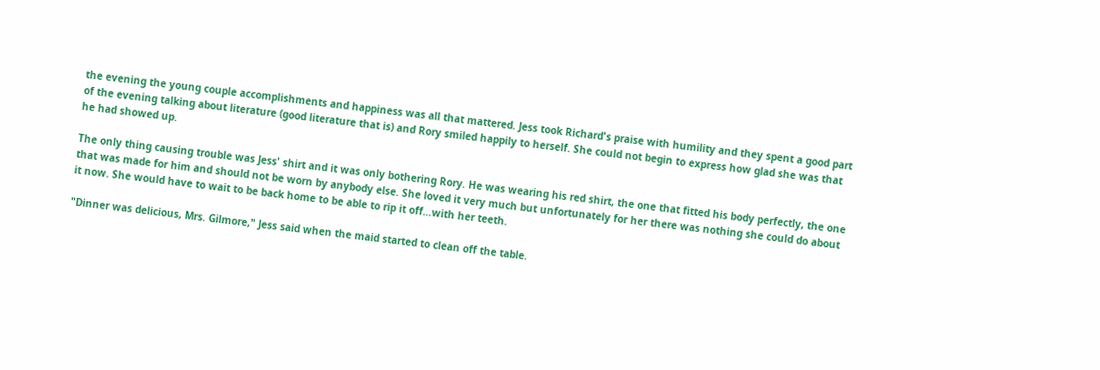the evening the young couple accomplishments and happiness was all that mattered. Jess took Richard's praise with humility and they spent a good part of the evening talking about literature (good literature that is) and Rory smiled happily to herself. She could not begin to express how glad she was that he had showed up.

The only thing causing trouble was Jess' shirt and it was only bothering Rory. He was wearing his red shirt, the one that fitted his body perfectly, the one that was made for him and should not be worn by anybody else. She loved it very much but unfortunately for her there was nothing she could do about it now. She would have to wait to be back home to be able to rip it off…with her teeth.

"Dinner was delicious, Mrs. Gilmore," Jess said when the maid started to clean off the table.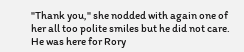"Thank you," she nodded with again one of her all too polite smiles but he did not care. He was here for Rory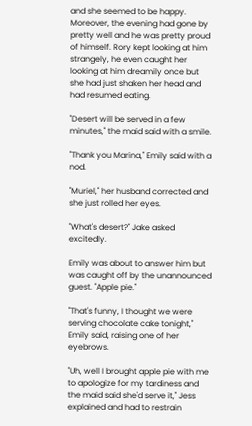and she seemed to be happy. Moreover, the evening had gone by pretty well and he was pretty proud of himself. Rory kept looking at him strangely, he even caught her looking at him dreamily once but she had just shaken her head and had resumed eating.

"Desert will be served in a few minutes," the maid said with a smile.

"Thank you Marina," Emily said with a nod.

"Muriel," her husband corrected and she just rolled her eyes.

"What's desert?" Jake asked excitedly.

Emily was about to answer him but was caught off by the unannounced guest. "Apple pie."

"That's funny, I thought we were serving chocolate cake tonight," Emily said, raising one of her eyebrows.

"Uh, well I brought apple pie with me to apologize for my tardiness and the maid said she'd serve it," Jess explained and had to restrain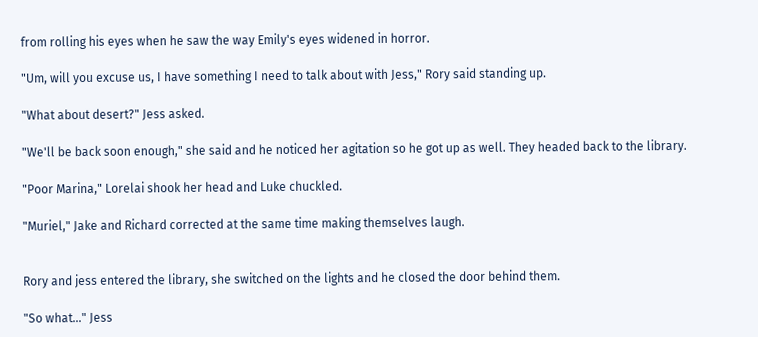from rolling his eyes when he saw the way Emily's eyes widened in horror.

"Um, will you excuse us, I have something I need to talk about with Jess," Rory said standing up.

"What about desert?" Jess asked.

"We'll be back soon enough," she said and he noticed her agitation so he got up as well. They headed back to the library.

"Poor Marina," Lorelai shook her head and Luke chuckled.

"Muriel," Jake and Richard corrected at the same time making themselves laugh.


Rory and jess entered the library, she switched on the lights and he closed the door behind them.

"So what…" Jess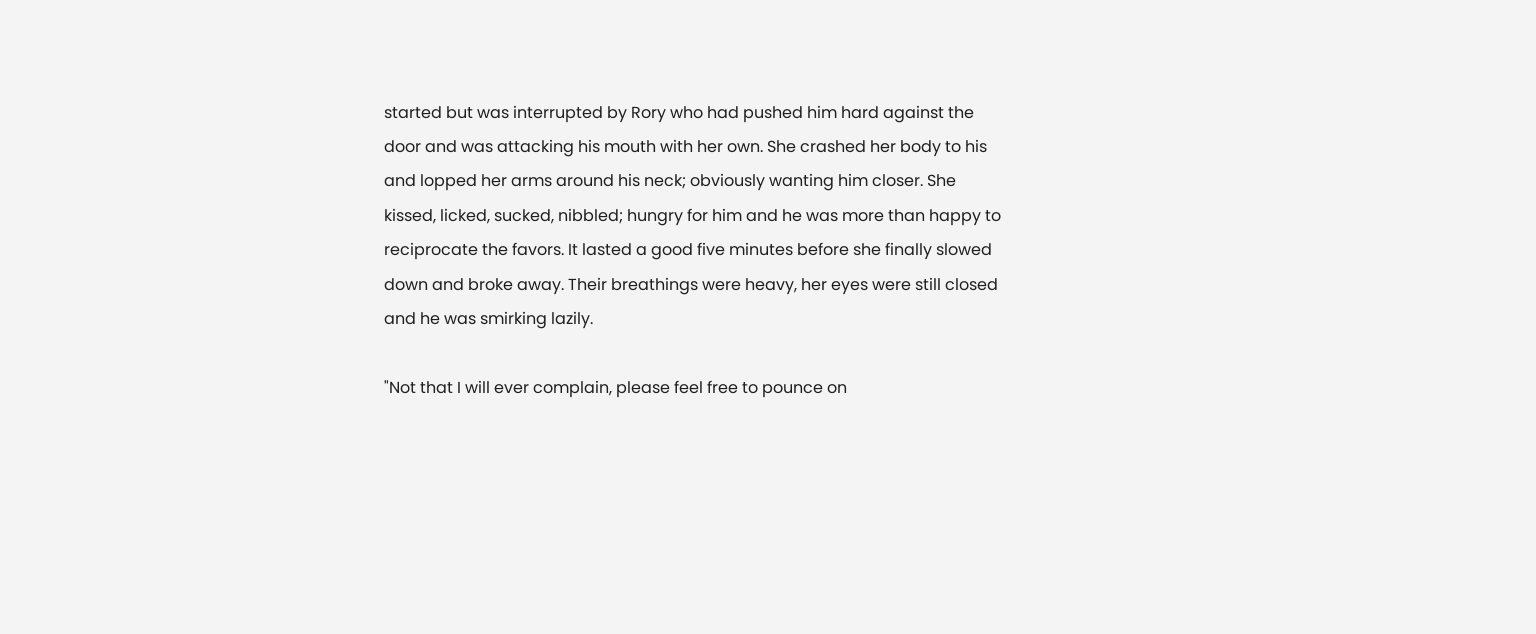started but was interrupted by Rory who had pushed him hard against the door and was attacking his mouth with her own. She crashed her body to his and lopped her arms around his neck; obviously wanting him closer. She kissed, licked, sucked, nibbled; hungry for him and he was more than happy to reciprocate the favors. It lasted a good five minutes before she finally slowed down and broke away. Their breathings were heavy, her eyes were still closed and he was smirking lazily.

"Not that I will ever complain, please feel free to pounce on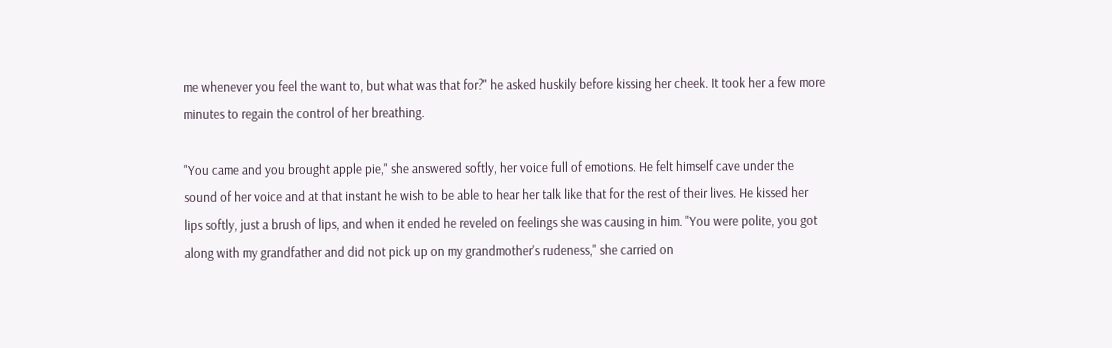me whenever you feel the want to, but what was that for?" he asked huskily before kissing her cheek. It took her a few more minutes to regain the control of her breathing.

"You came and you brought apple pie," she answered softly, her voice full of emotions. He felt himself cave under the sound of her voice and at that instant he wish to be able to hear her talk like that for the rest of their lives. He kissed her lips softly, just a brush of lips, and when it ended he reveled on feelings she was causing in him. "You were polite, you got along with my grandfather and did not pick up on my grandmother's rudeness," she carried on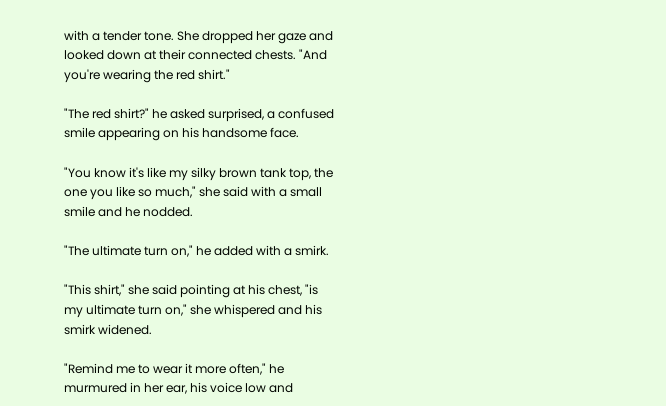with a tender tone. She dropped her gaze and looked down at their connected chests. "And you're wearing the red shirt."

"The red shirt?" he asked surprised, a confused smile appearing on his handsome face.

"You know it's like my silky brown tank top, the one you like so much," she said with a small smile and he nodded.

"The ultimate turn on," he added with a smirk.

"This shirt," she said pointing at his chest, "is my ultimate turn on," she whispered and his smirk widened.

"Remind me to wear it more often," he murmured in her ear, his voice low and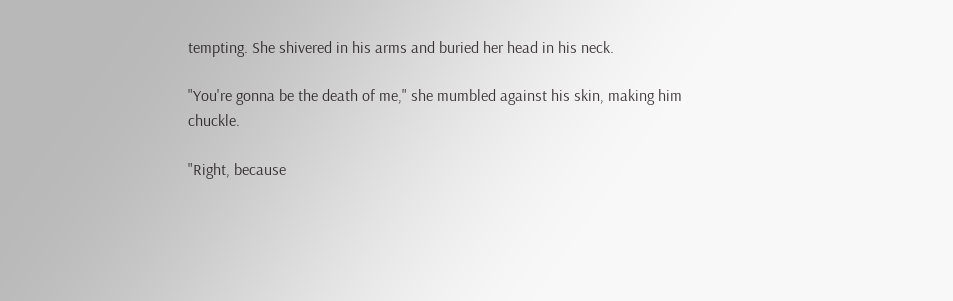tempting. She shivered in his arms and buried her head in his neck.

"You're gonna be the death of me," she mumbled against his skin, making him chuckle.

"Right, because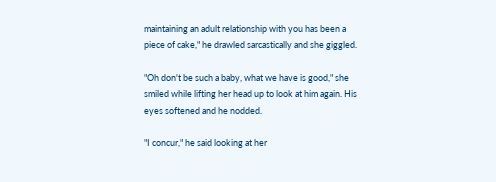maintaining an adult relationship with you has been a piece of cake," he drawled sarcastically and she giggled.

"Oh don't be such a baby, what we have is good," she smiled while lifting her head up to look at him again. His eyes softened and he nodded.

"I concur," he said looking at her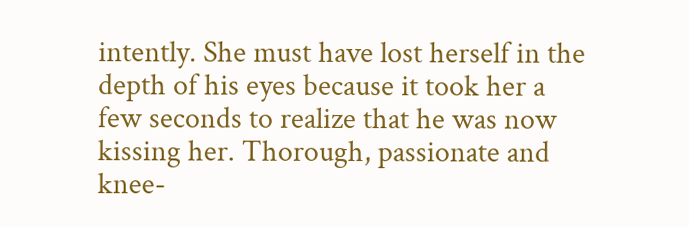intently. She must have lost herself in the depth of his eyes because it took her a few seconds to realize that he was now kissing her. Thorough, passionate and knee-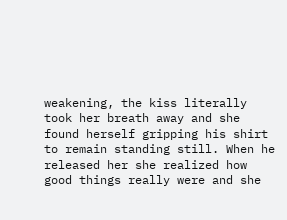weakening, the kiss literally took her breath away and she found herself gripping his shirt to remain standing still. When he released her she realized how good things really were and she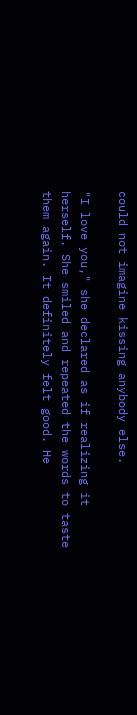could not imagine kissing anybody else.

"I love you," she declared as if realizing it herself. She smiled and repeated the words to taste them again. It definitely felt good. He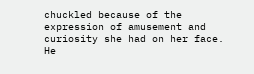chuckled because of the expression of amusement and curiosity she had on her face. He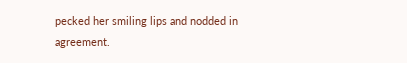pecked her smiling lips and nodded in agreement.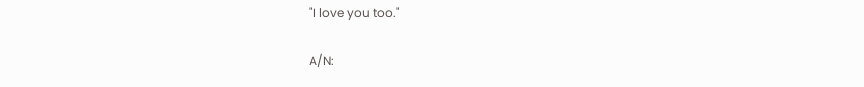"I love you too."

A/N: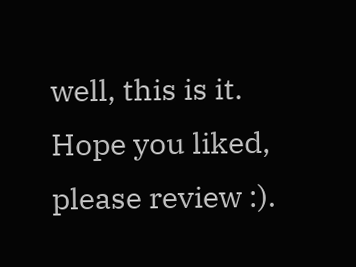well, this is it. Hope you liked, please review :).